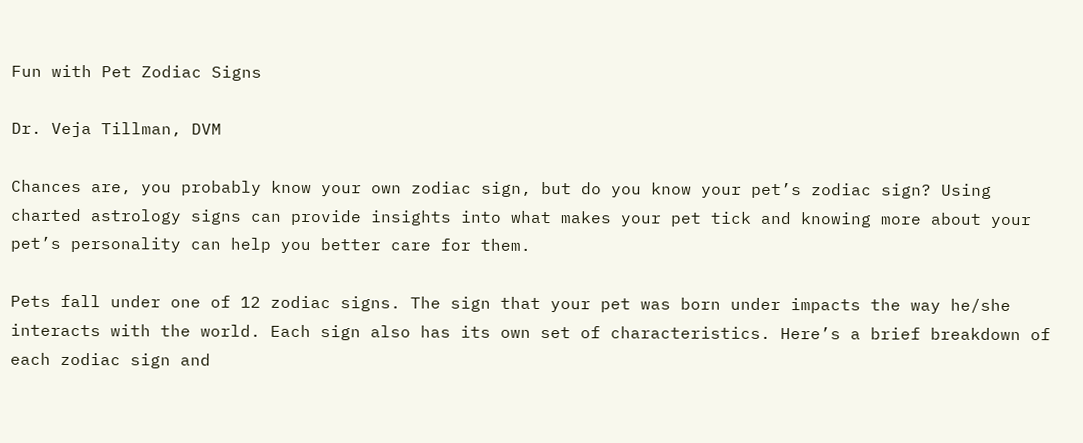Fun with Pet Zodiac Signs

Dr. Veja Tillman, DVM

Chances are, you probably know your own zodiac sign, but do you know your pet’s zodiac sign? Using charted astrology signs can provide insights into what makes your pet tick and knowing more about your pet’s personality can help you better care for them.

Pets fall under one of 12 zodiac signs. The sign that your pet was born under impacts the way he/she interacts with the world. Each sign also has its own set of characteristics. Here’s a brief breakdown of each zodiac sign and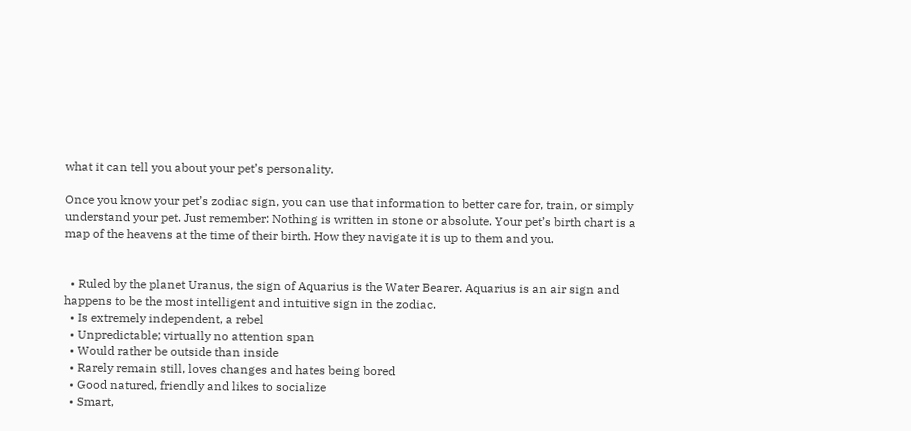what it can tell you about your pet’s personality.

Once you know your pet’s zodiac sign, you can use that information to better care for, train, or simply understand your pet. Just remember: Nothing is written in stone or absolute. Your pet’s birth chart is a map of the heavens at the time of their birth. How they navigate it is up to them and you.


  • Ruled by the planet Uranus, the sign of Aquarius is the Water Bearer. Aquarius is an air sign and happens to be the most intelligent and intuitive sign in the zodiac.
  • Is extremely independent, a rebel
  • Unpredictable; virtually no attention span
  • Would rather be outside than inside
  • Rarely remain still, loves changes and hates being bored
  • Good natured, friendly and likes to socialize
  • Smart,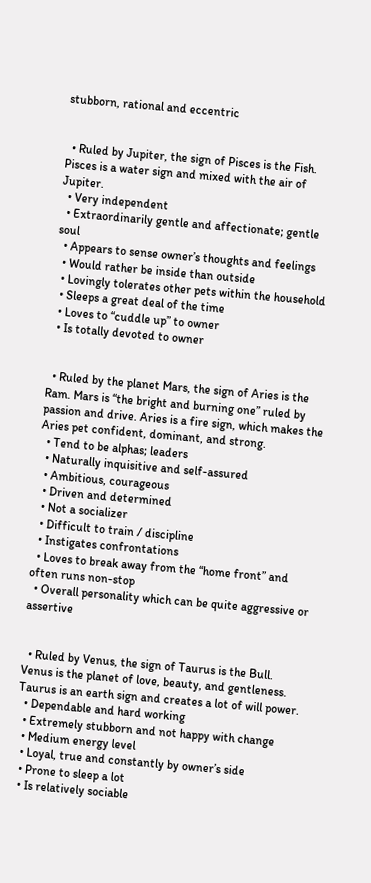stubborn, rational and eccentric


  • Ruled by Jupiter, the sign of Pisces is the Fish. Pisces is a water sign and mixed with the air of Jupiter.
  • Very independent
  • Extraordinarily gentle and affectionate; gentle soul
  • Appears to sense owner’s thoughts and feelings
  • Would rather be inside than outside
  • Lovingly tolerates other pets within the household
  • Sleeps a great deal of the time
  • Loves to “cuddle up” to owner
  • Is totally devoted to owner


  • Ruled by the planet Mars, the sign of Aries is the Ram. Mars is “the bright and burning one” ruled by passion and drive. Aries is a fire sign, which makes the Aries pet confident, dominant, and strong.
  • Tend to be alphas; leaders
  • Naturally inquisitive and self-assured
  • Ambitious, courageous
  • Driven and determined
  • Not a socializer
  • Difficult to train / discipline
  • Instigates confrontations
  • Loves to break away from the “home front” and often runs non-stop
  • Overall personality which can be quite aggressive or assertive


  • Ruled by Venus, the sign of Taurus is the Bull. Venus is the planet of love, beauty, and gentleness. Taurus is an earth sign and creates a lot of will power.
  • Dependable and hard working
  • Extremely stubborn and not happy with change
  • Medium energy level
  • Loyal, true and constantly by owner’s side
  • Prone to sleep a lot
  • Is relatively sociable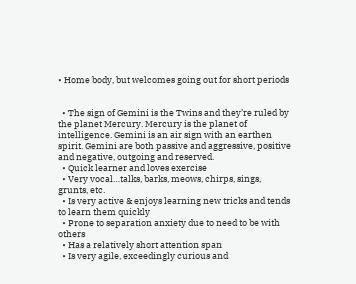• Home body, but welcomes going out for short periods


  • The sign of Gemini is the Twins and they’re ruled by the planet Mercury. Mercury is the planet of intelligence. Gemini is an air sign with an earthen spirit. Gemini are both passive and aggressive, positive and negative, outgoing and reserved.
  • Quick learner and loves exercise
  • Very vocal…talks, barks, meows, chirps, sings, grunts, etc.
  • Is very active & enjoys learning new tricks and tends to learn them quickly
  • Prone to separation anxiety due to need to be with others
  • Has a relatively short attention span
  • Is very agile, exceedingly curious and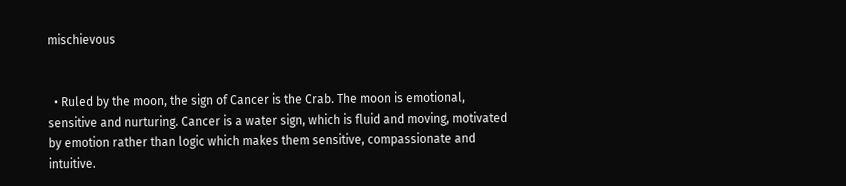mischievous


  • Ruled by the moon, the sign of Cancer is the Crab. The moon is emotional, sensitive and nurturing. Cancer is a water sign, which is fluid and moving, motivated by emotion rather than logic which makes them sensitive, compassionate and intuitive.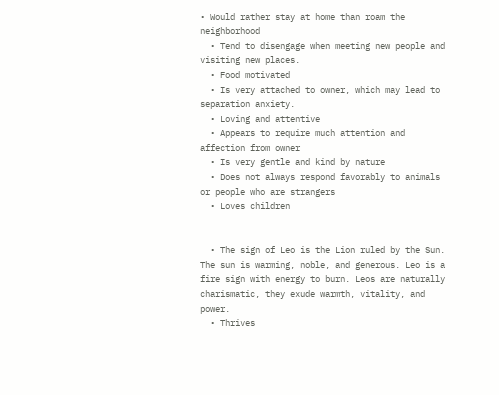• Would rather stay at home than roam the neighborhood
  • Tend to disengage when meeting new people and visiting new places.
  • Food motivated
  • Is very attached to owner, which may lead to separation anxiety.
  • Loving and attentive
  • Appears to require much attention and affection from owner
  • Is very gentle and kind by nature
  • Does not always respond favorably to animals or people who are strangers
  • Loves children


  • The sign of Leo is the Lion ruled by the Sun. The sun is warming, noble, and generous. Leo is a fire sign with energy to burn. Leos are naturally charismatic, they exude warmth, vitality, and power.
  • Thrives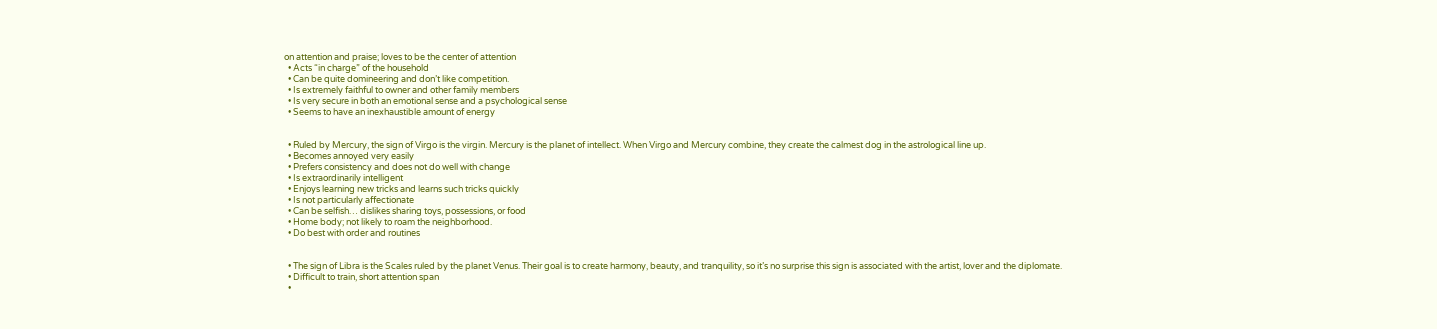on attention and praise; loves to be the center of attention
  • Acts “in charge” of the household
  • Can be quite domineering and don’t like competition.
  • Is extremely faithful to owner and other family members
  • Is very secure in both an emotional sense and a psychological sense
  • Seems to have an inexhaustible amount of energy


  • Ruled by Mercury, the sign of Virgo is the virgin. Mercury is the planet of intellect. When Virgo and Mercury combine, they create the calmest dog in the astrological line up.
  • Becomes annoyed very easily
  • Prefers consistency and does not do well with change
  • Is extraordinarily intelligent
  • Enjoys learning new tricks and learns such tricks quickly
  • Is not particularly affectionate
  • Can be selfish… dislikes sharing toys, possessions, or food
  • Home body; not likely to roam the neighborhood.
  • Do best with order and routines


  • The sign of Libra is the Scales ruled by the planet Venus. Their goal is to create harmony, beauty, and tranquility, so it’s no surprise this sign is associated with the artist, lover and the diplomate.
  • Difficult to train, short attention span
  •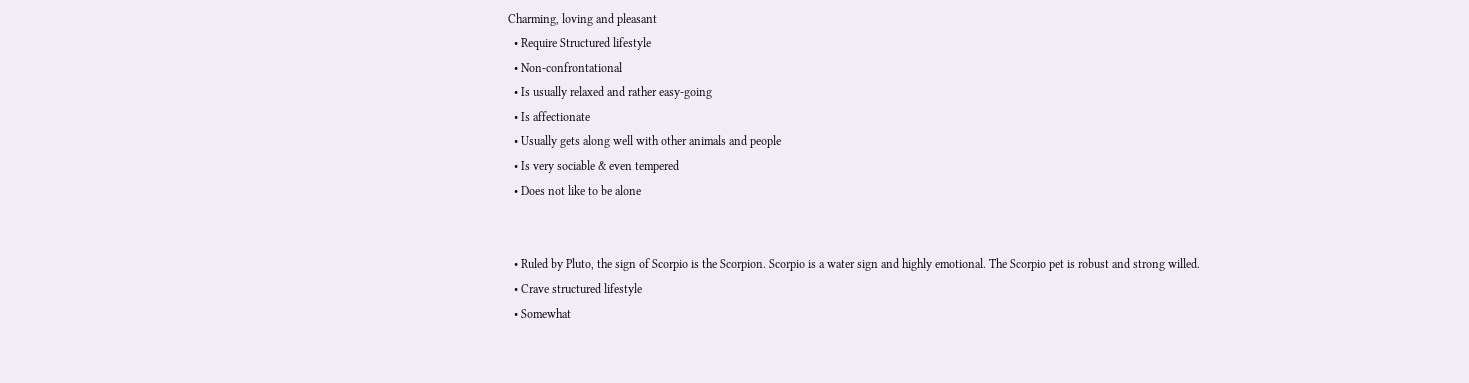Charming, loving and pleasant
  • Require Structured lifestyle
  • Non-confrontational
  • Is usually relaxed and rather easy-going
  • Is affectionate
  • Usually gets along well with other animals and people
  • Is very sociable & even tempered
  • Does not like to be alone


  • Ruled by Pluto, the sign of Scorpio is the Scorpion. Scorpio is a water sign and highly emotional. The Scorpio pet is robust and strong willed.
  • Crave structured lifestyle
  • Somewhat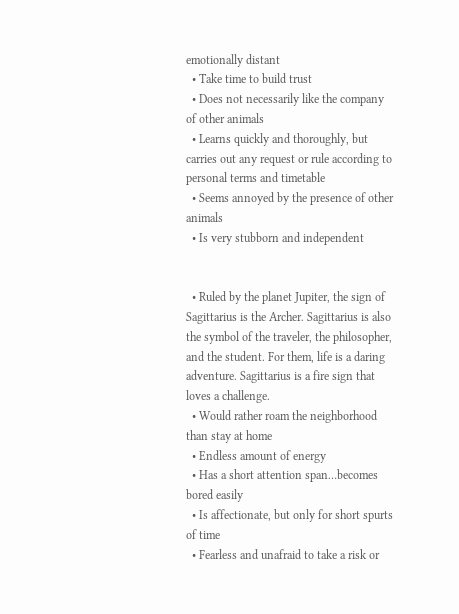emotionally distant
  • Take time to build trust
  • Does not necessarily like the company of other animals
  • Learns quickly and thoroughly, but carries out any request or rule according to personal terms and timetable
  • Seems annoyed by the presence of other animals
  • Is very stubborn and independent


  • Ruled by the planet Jupiter, the sign of Sagittarius is the Archer. Sagittarius is also the symbol of the traveler, the philosopher, and the student. For them, life is a daring adventure. Sagittarius is a fire sign that loves a challenge.
  • Would rather roam the neighborhood than stay at home
  • Endless amount of energy
  • Has a short attention span…becomes bored easily
  • Is affectionate, but only for short spurts of time
  • Fearless and unafraid to take a risk or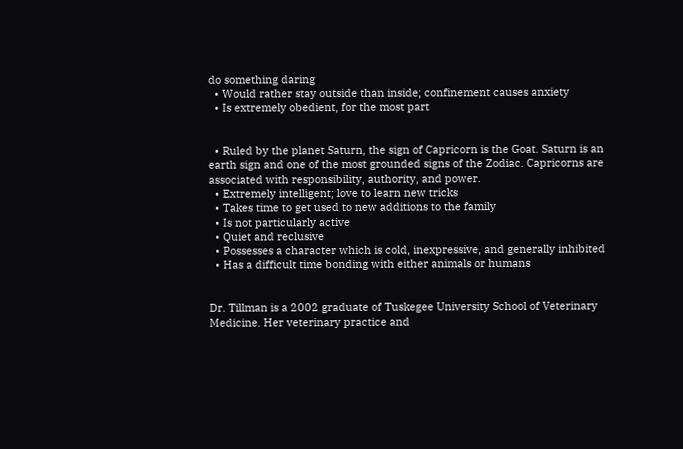do something daring
  • Would rather stay outside than inside; confinement causes anxiety
  • Is extremely obedient, for the most part


  • Ruled by the planet Saturn, the sign of Capricorn is the Goat. Saturn is an earth sign and one of the most grounded signs of the Zodiac. Capricorns are associated with responsibility, authority, and power.
  • Extremely intelligent; love to learn new tricks
  • Takes time to get used to new additions to the family
  • Is not particularly active
  • Quiet and reclusive
  • Possesses a character which is cold, inexpressive, and generally inhibited
  • Has a difficult time bonding with either animals or humans


Dr. Tillman is a 2002 graduate of Tuskegee University School of Veterinary Medicine. Her veterinary practice and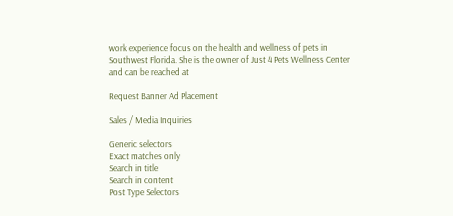work experience focus on the health and wellness of pets in Southwest Florida. She is the owner of Just 4 Pets Wellness Center and can be reached at

Request Banner Ad Placement

Sales / Media Inquiries

Generic selectors
Exact matches only
Search in title
Search in content
Post Type Selectors